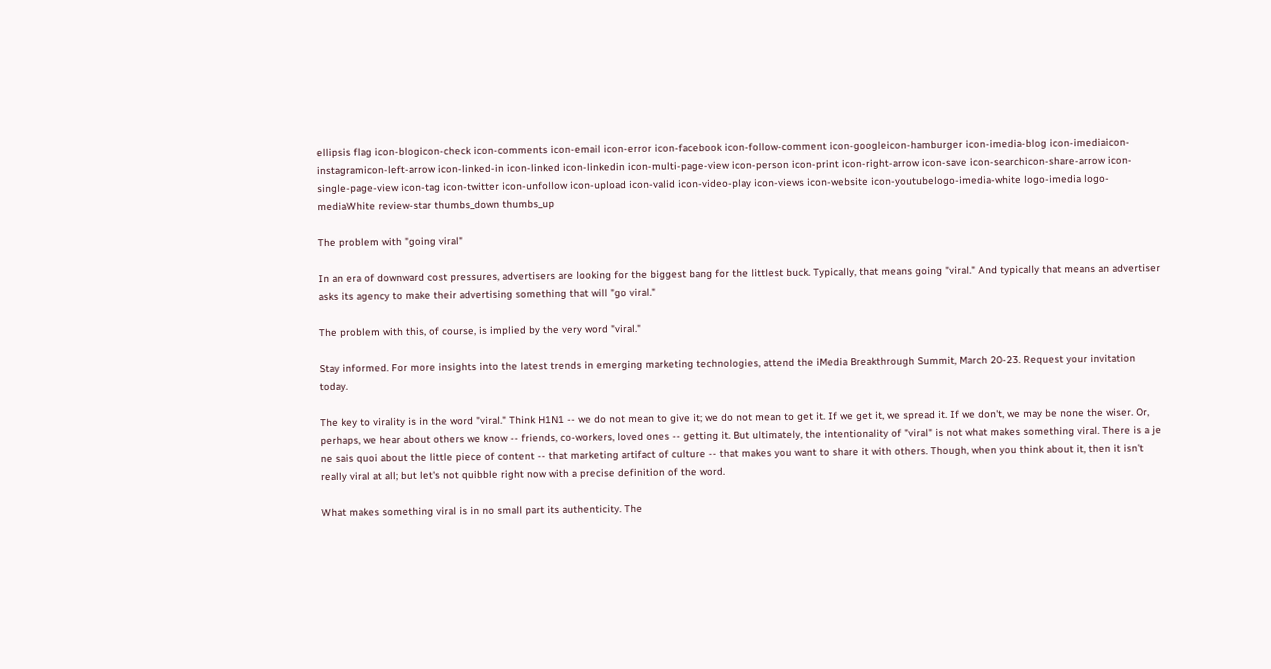ellipsis flag icon-blogicon-check icon-comments icon-email icon-error icon-facebook icon-follow-comment icon-googleicon-hamburger icon-imedia-blog icon-imediaicon-instagramicon-left-arrow icon-linked-in icon-linked icon-linkedin icon-multi-page-view icon-person icon-print icon-right-arrow icon-save icon-searchicon-share-arrow icon-single-page-view icon-tag icon-twitter icon-unfollow icon-upload icon-valid icon-video-play icon-views icon-website icon-youtubelogo-imedia-white logo-imedia logo-mediaWhite review-star thumbs_down thumbs_up

The problem with "going viral"

In an era of downward cost pressures, advertisers are looking for the biggest bang for the littlest buck. Typically, that means going "viral." And typically that means an advertiser asks its agency to make their advertising something that will "go viral."

The problem with this, of course, is implied by the very word "viral."

Stay informed. For more insights into the latest trends in emerging marketing technologies, attend the iMedia Breakthrough Summit, March 20-23. Request your invitation today.

The key to virality is in the word "viral." Think H1N1 -- we do not mean to give it; we do not mean to get it. If we get it, we spread it. If we don't, we may be none the wiser. Or, perhaps, we hear about others we know -- friends, co-workers, loved ones -- getting it. But ultimately, the intentionality of "viral" is not what makes something viral. There is a je ne sais quoi about the little piece of content -- that marketing artifact of culture -- that makes you want to share it with others. Though, when you think about it, then it isn't really viral at all; but let's not quibble right now with a precise definition of the word.

What makes something viral is in no small part its authenticity. The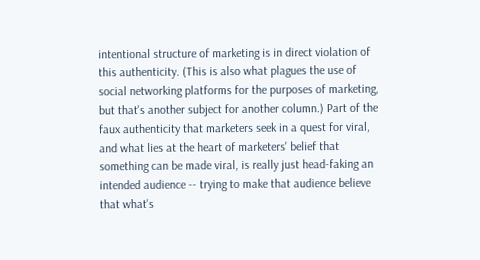intentional structure of marketing is in direct violation of this authenticity. (This is also what plagues the use of social networking platforms for the purposes of marketing, but that's another subject for another column.) Part of the faux authenticity that marketers seek in a quest for viral, and what lies at the heart of marketers' belief that something can be made viral, is really just head-faking an intended audience -- trying to make that audience believe that what's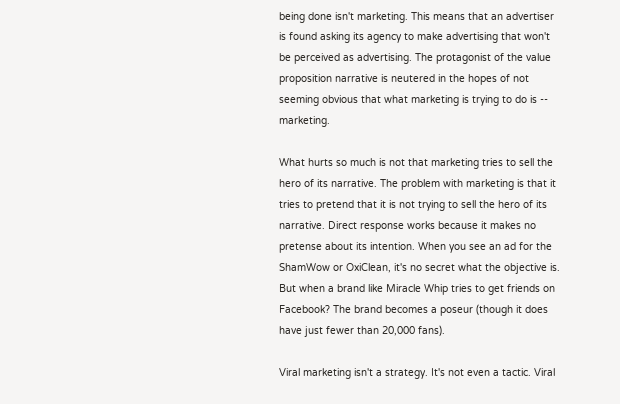being done isn't marketing. This means that an advertiser is found asking its agency to make advertising that won't be perceived as advertising. The protagonist of the value proposition narrative is neutered in the hopes of not seeming obvious that what marketing is trying to do is -- marketing.

What hurts so much is not that marketing tries to sell the hero of its narrative. The problem with marketing is that it tries to pretend that it is not trying to sell the hero of its narrative. Direct response works because it makes no pretense about its intention. When you see an ad for the ShamWow or OxiClean, it's no secret what the objective is. But when a brand like Miracle Whip tries to get friends on Facebook? The brand becomes a poseur (though it does have just fewer than 20,000 fans).

Viral marketing isn't a strategy. It's not even a tactic. Viral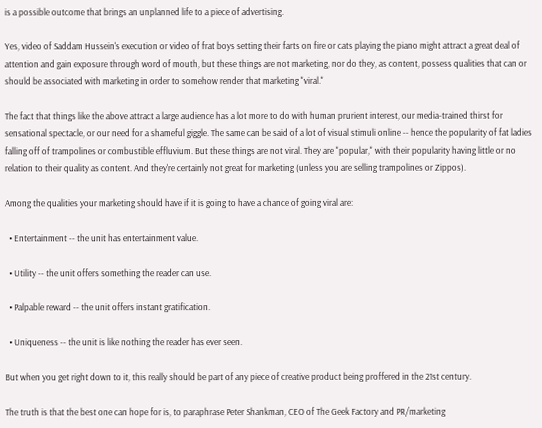is a possible outcome that brings an unplanned life to a piece of advertising.

Yes, video of Saddam Hussein's execution or video of frat boys setting their farts on fire or cats playing the piano might attract a great deal of attention and gain exposure through word of mouth, but these things are not marketing, nor do they, as content, possess qualities that can or should be associated with marketing in order to somehow render that marketing "viral."

The fact that things like the above attract a large audience has a lot more to do with human prurient interest, our media-trained thirst for sensational spectacle, or our need for a shameful giggle. The same can be said of a lot of visual stimuli online -- hence the popularity of fat ladies falling off of trampolines or combustible effluvium. But these things are not viral. They are "popular," with their popularity having little or no relation to their quality as content. And they're certainly not great for marketing (unless you are selling trampolines or Zippos).

Among the qualities your marketing should have if it is going to have a chance of going viral are:

  • Entertainment -- the unit has entertainment value.

  • Utility -- the unit offers something the reader can use.

  • Palpable reward -- the unit offers instant gratification.

  • Uniqueness -- the unit is like nothing the reader has ever seen.

But when you get right down to it, this really should be part of any piece of creative product being proffered in the 21st century.

The truth is that the best one can hope for is, to paraphrase Peter Shankman, CEO of The Geek Factory and PR/marketing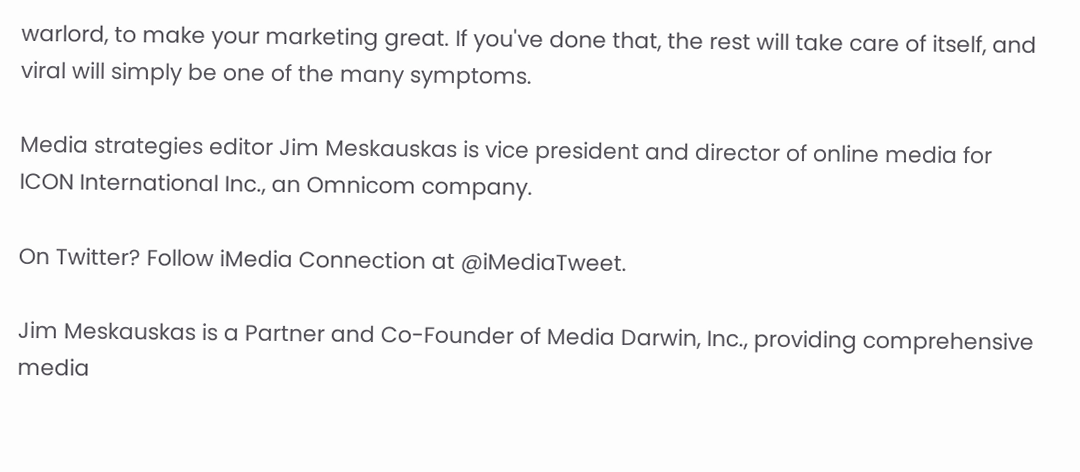warlord, to make your marketing great. If you've done that, the rest will take care of itself, and viral will simply be one of the many symptoms.

Media strategies editor Jim Meskauskas is vice president and director of online media for ICON International Inc., an Omnicom company.

On Twitter? Follow iMedia Connection at @iMediaTweet.

Jim Meskauskas is a Partner and Co-Founder of Media Darwin, Inc., providing comprehensive media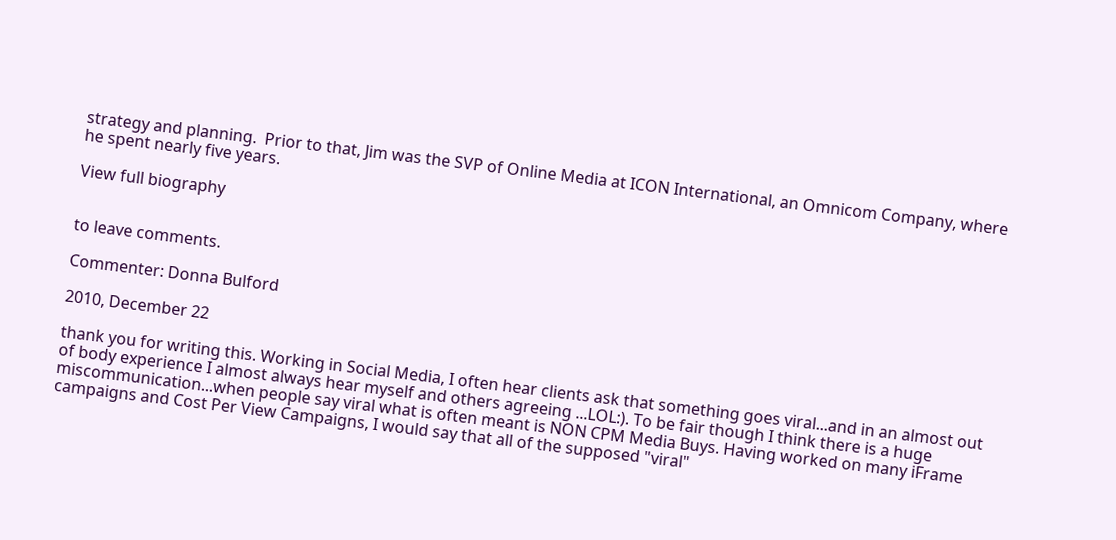strategy and planning.  Prior to that, Jim was the SVP of Online Media at ICON International, an Omnicom Company, where he spent nearly five years.

View full biography


to leave comments.

Commenter: Donna Bulford

2010, December 22

thank you for writing this. Working in Social Media, I often hear clients ask that something goes viral...and in an almost out of body experience I almost always hear myself and others agreeing ...LOL:). To be fair though I think there is a huge miscommunication...when people say viral what is often meant is NON CPM Media Buys. Having worked on many iFrame campaigns and Cost Per View Campaigns, I would say that all of the supposed "viral"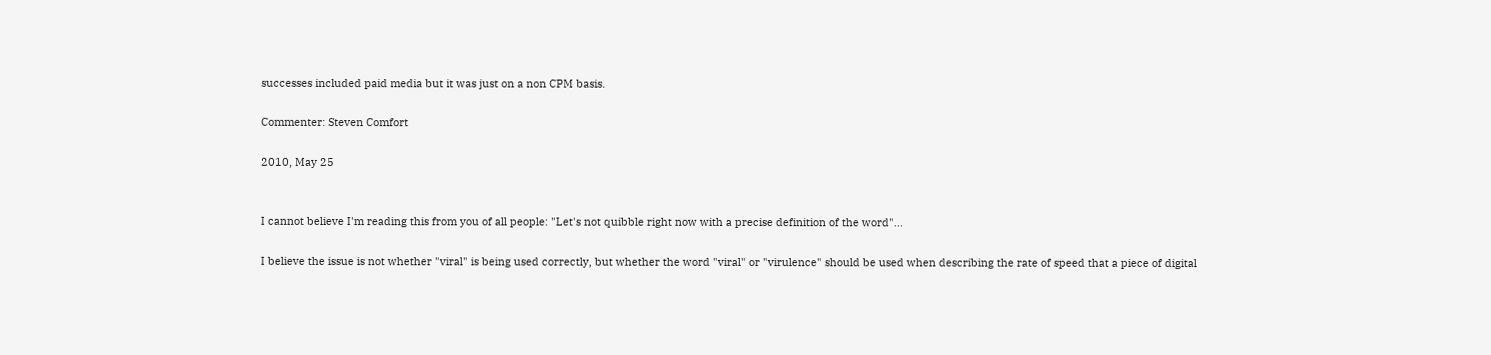successes included paid media but it was just on a non CPM basis.

Commenter: Steven Comfort

2010, May 25


I cannot believe I'm reading this from you of all people: "Let's not quibble right now with a precise definition of the word"...

I believe the issue is not whether "viral" is being used correctly, but whether the word "viral" or "virulence" should be used when describing the rate of speed that a piece of digital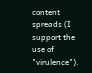content spreads (I support the use of "virulence").